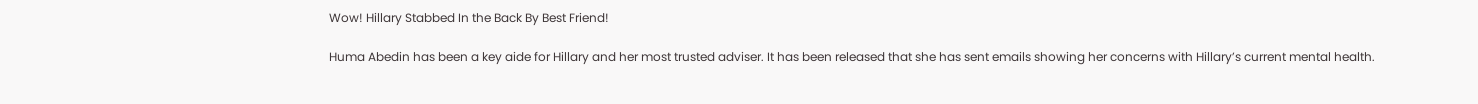Wow! Hillary Stabbed In the Back By Best Friend!

Huma Abedin has been a key aide for Hillary and her most trusted adviser. It has been released that she has sent emails showing her concerns with Hillary’s current mental health.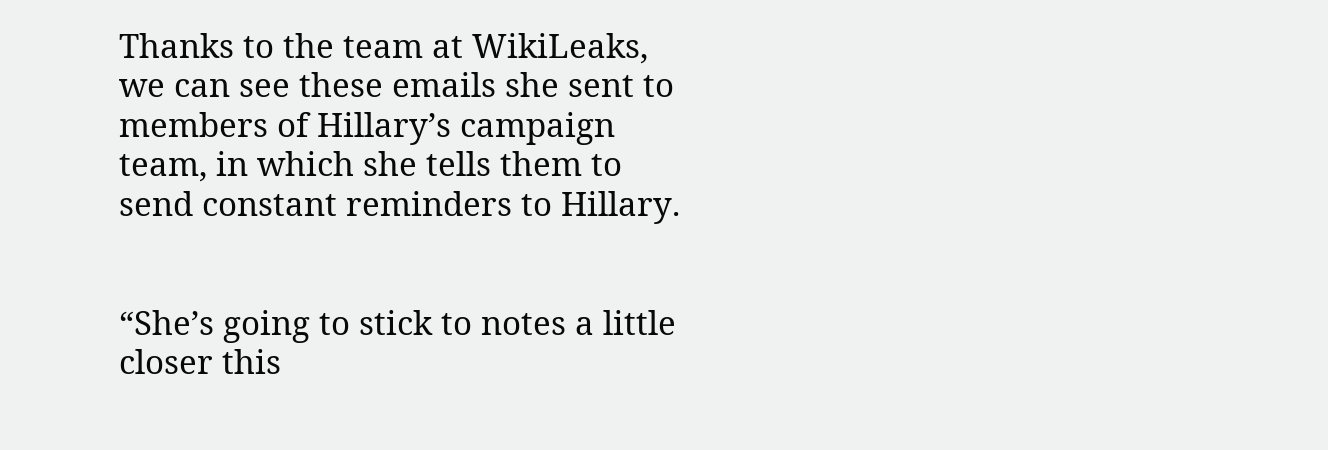Thanks to the team at WikiLeaks, we can see these emails she sent to members of Hillary’s campaign team, in which she tells them to send constant reminders to Hillary.


“She’s going to stick to notes a little closer this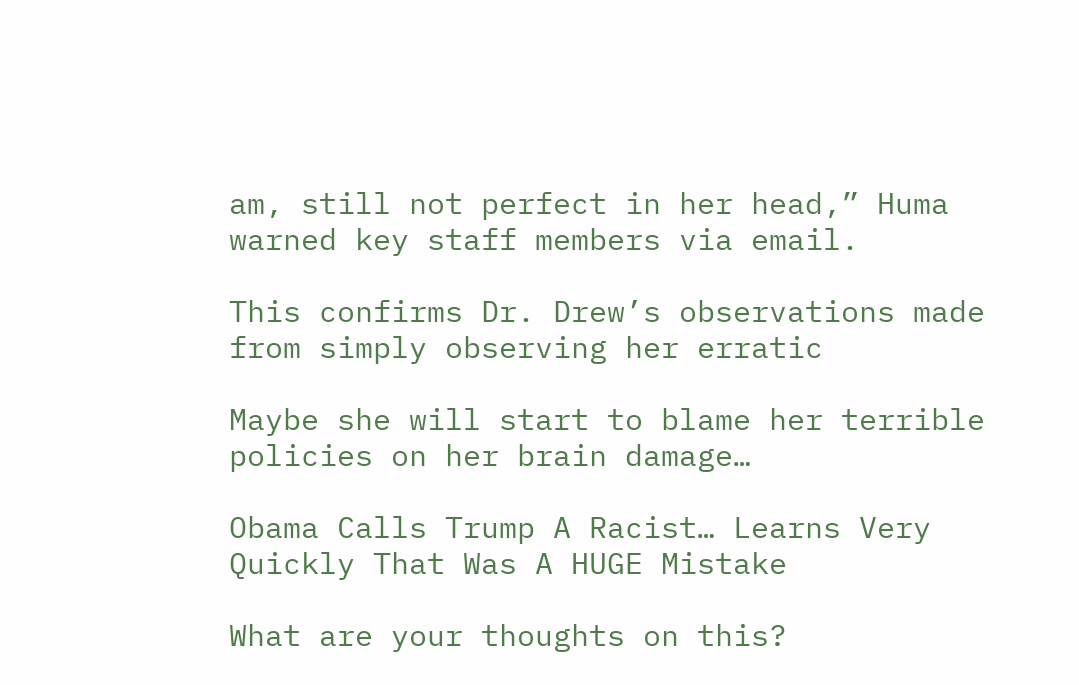am, still not perfect in her head,” Huma warned key staff members via email.

This confirms Dr. Drew’s observations made from simply observing her erratic

Maybe she will start to blame her terrible policies on her brain damage…

Obama Calls Trump A Racist… Learns Very Quickly That Was A HUGE Mistake

What are your thoughts on this?